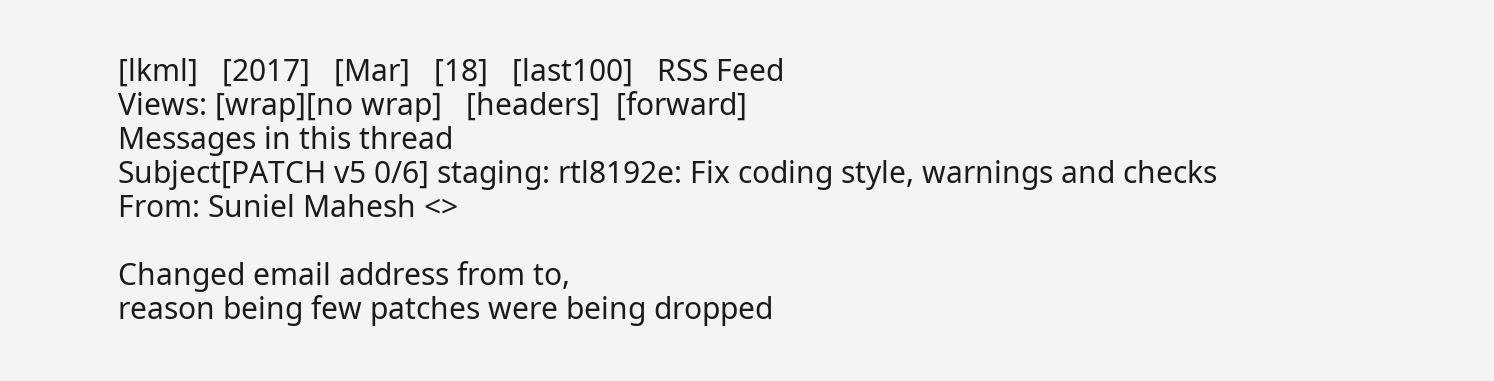[lkml]   [2017]   [Mar]   [18]   [last100]   RSS Feed
Views: [wrap][no wrap]   [headers]  [forward]
Messages in this thread
Subject[PATCH v5 0/6] staging: rtl8192e: Fix coding style, warnings and checks
From: Suniel Mahesh <>

Changed email address from to,
reason being few patches were being dropped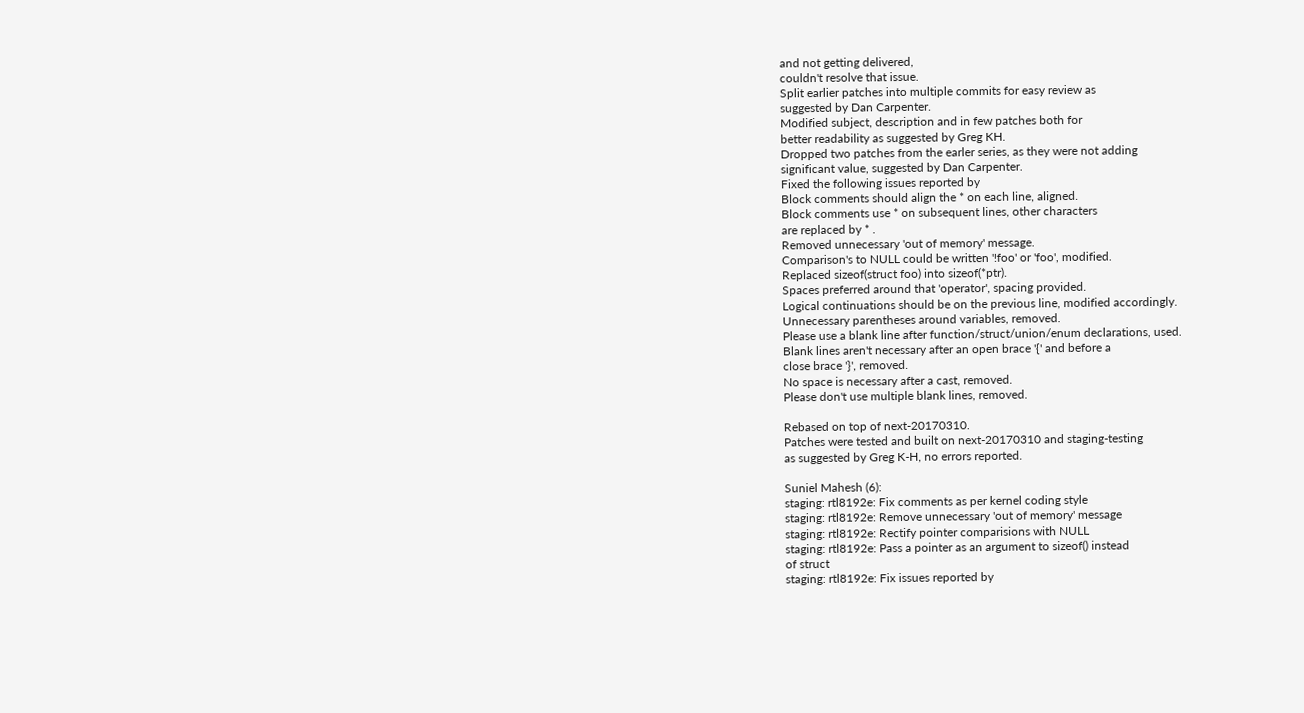and not getting delivered,
couldn't resolve that issue.
Split earlier patches into multiple commits for easy review as
suggested by Dan Carpenter.
Modified subject, description and in few patches both for
better readability as suggested by Greg KH.
Dropped two patches from the earler series, as they were not adding
significant value, suggested by Dan Carpenter.
Fixed the following issues reported by
Block comments should align the * on each line, aligned.
Block comments use * on subsequent lines, other characters
are replaced by * .
Removed unnecessary 'out of memory' message.
Comparison's to NULL could be written '!foo' or 'foo', modified.
Replaced sizeof(struct foo) into sizeof(*ptr).
Spaces preferred around that 'operator', spacing provided.
Logical continuations should be on the previous line, modified accordingly.
Unnecessary parentheses around variables, removed.
Please use a blank line after function/struct/union/enum declarations, used.
Blank lines aren't necessary after an open brace '{' and before a
close brace '}', removed.
No space is necessary after a cast, removed.
Please don't use multiple blank lines, removed.

Rebased on top of next-20170310.
Patches were tested and built on next-20170310 and staging-testing
as suggested by Greg K-H, no errors reported.

Suniel Mahesh (6):
staging: rtl8192e: Fix comments as per kernel coding style
staging: rtl8192e: Remove unnecessary 'out of memory' message
staging: rtl8192e: Rectify pointer comparisions with NULL
staging: rtl8192e: Pass a pointer as an argument to sizeof() instead
of struct
staging: rtl8192e: Fix issues reported by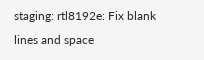staging: rtl8192e: Fix blank lines and space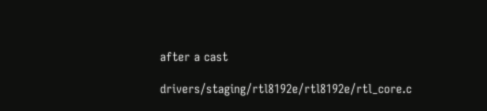after a cast

drivers/staging/rtl8192e/rtl8192e/rtl_core.c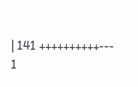| 141 ++++++++++---
1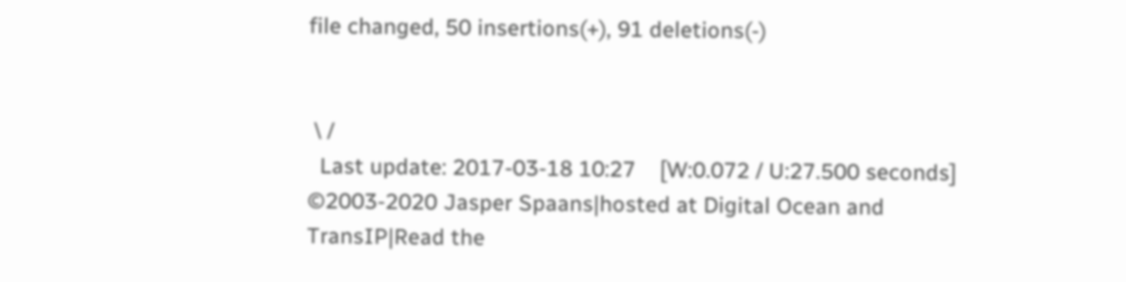file changed, 50 insertions(+), 91 deletions(-)


 \ /
  Last update: 2017-03-18 10:27    [W:0.072 / U:27.500 seconds]
©2003-2020 Jasper Spaans|hosted at Digital Ocean and TransIP|Read the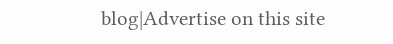blog|Advertise on this site